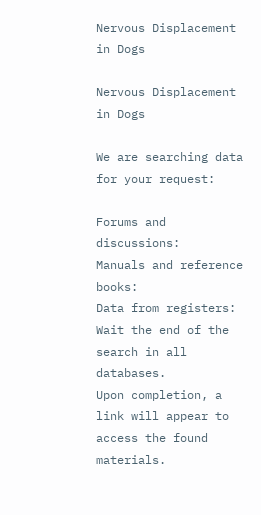Nervous Displacement in Dogs

Nervous Displacement in Dogs

We are searching data for your request:

Forums and discussions:
Manuals and reference books:
Data from registers:
Wait the end of the search in all databases.
Upon completion, a link will appear to access the found materials.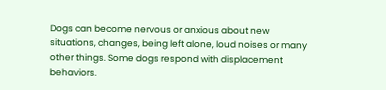Dogs can become nervous or anxious about new situations, changes, being left alone, loud noises or many other things. Some dogs respond with displacement behaviors.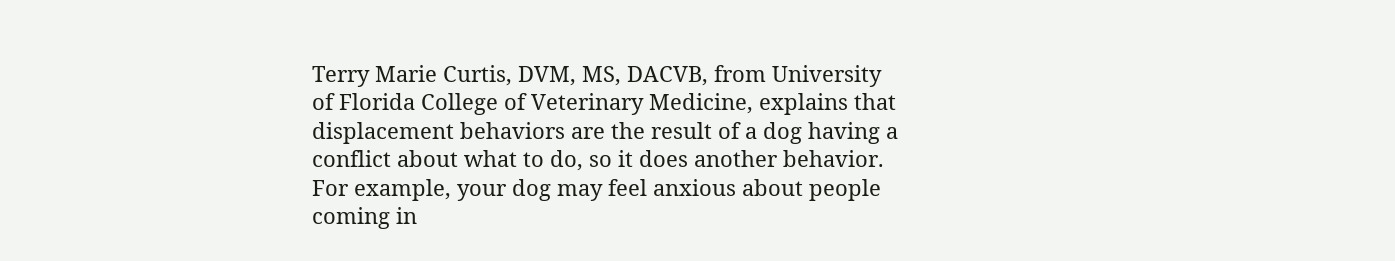Terry Marie Curtis, DVM, MS, DACVB, from University of Florida College of Veterinary Medicine, explains that displacement behaviors are the result of a dog having a conflict about what to do, so it does another behavior. For example, your dog may feel anxious about people coming in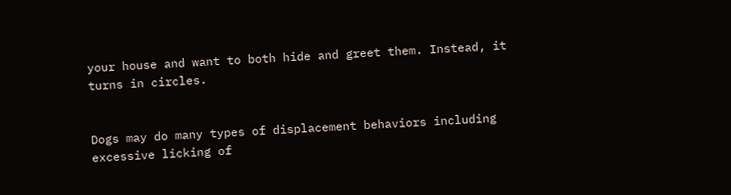your house and want to both hide and greet them. Instead, it turns in circles.


Dogs may do many types of displacement behaviors including excessive licking of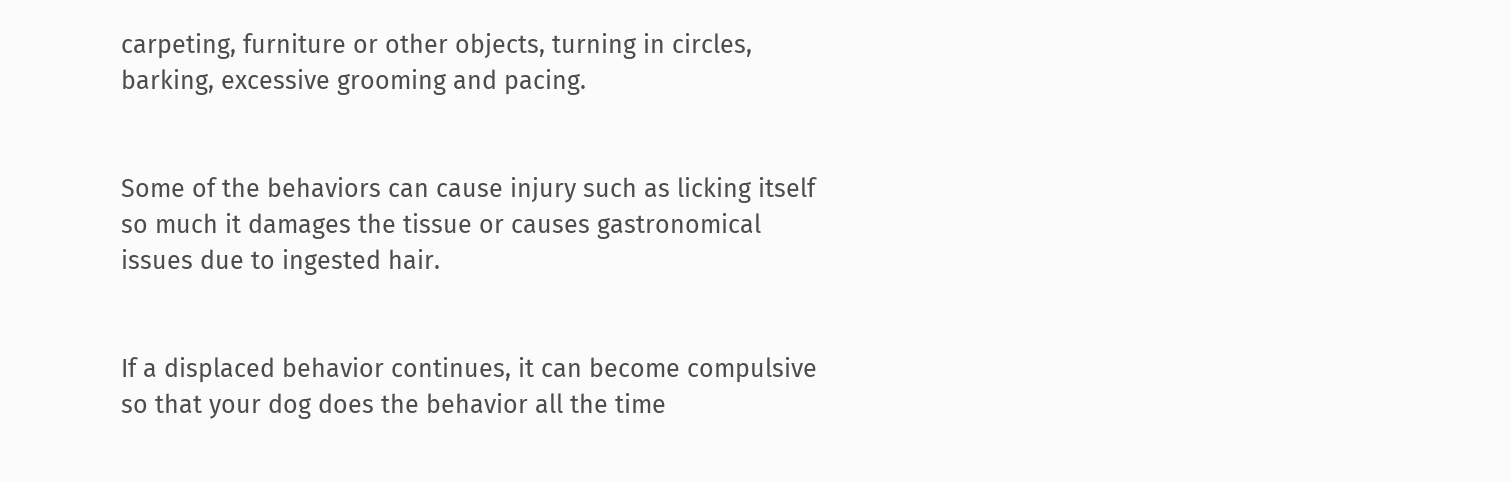carpeting, furniture or other objects, turning in circles, barking, excessive grooming and pacing.


Some of the behaviors can cause injury such as licking itself so much it damages the tissue or causes gastronomical issues due to ingested hair.


If a displaced behavior continues, it can become compulsive so that your dog does the behavior all the time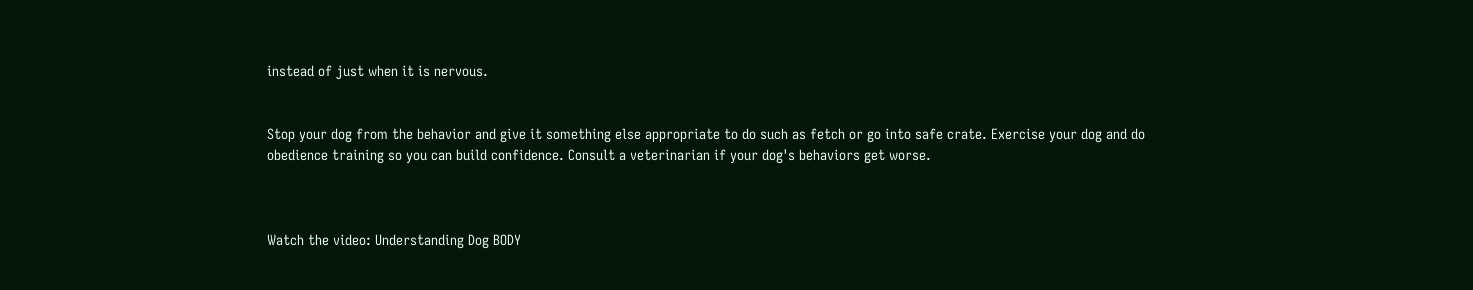instead of just when it is nervous.


Stop your dog from the behavior and give it something else appropriate to do such as fetch or go into safe crate. Exercise your dog and do obedience training so you can build confidence. Consult a veterinarian if your dog's behaviors get worse.



Watch the video: Understanding Dog BODY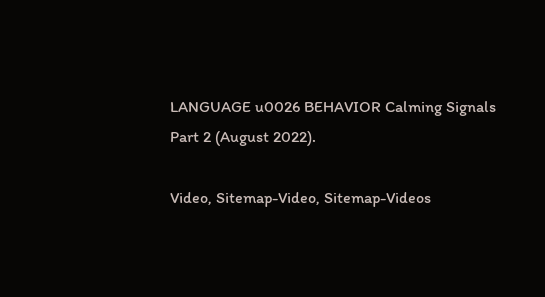LANGUAGE u0026 BEHAVIOR Calming Signals Part 2 (August 2022).

Video, Sitemap-Video, Sitemap-Videos